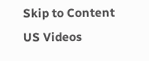Skip to Content
US Videos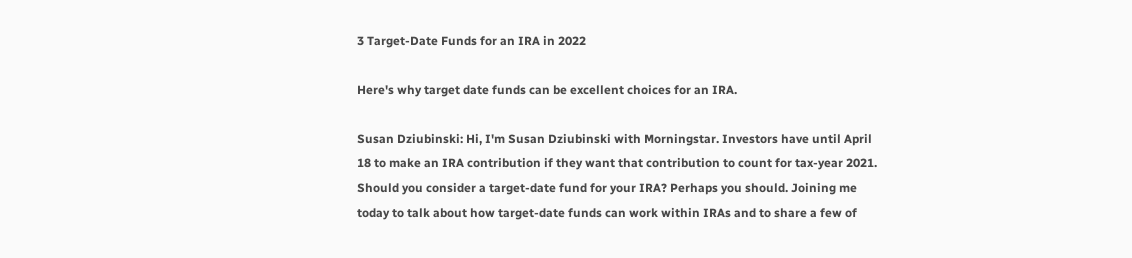3 Target-Date Funds for an IRA in 2022

Here's why target date funds can be excellent choices for an IRA.

Susan Dziubinski: Hi, I'm Susan Dziubinski with Morningstar. Investors have until April 18 to make an IRA contribution if they want that contribution to count for tax-year 2021. Should you consider a target-date fund for your IRA? Perhaps you should. Joining me today to talk about how target-date funds can work within IRAs and to share a few of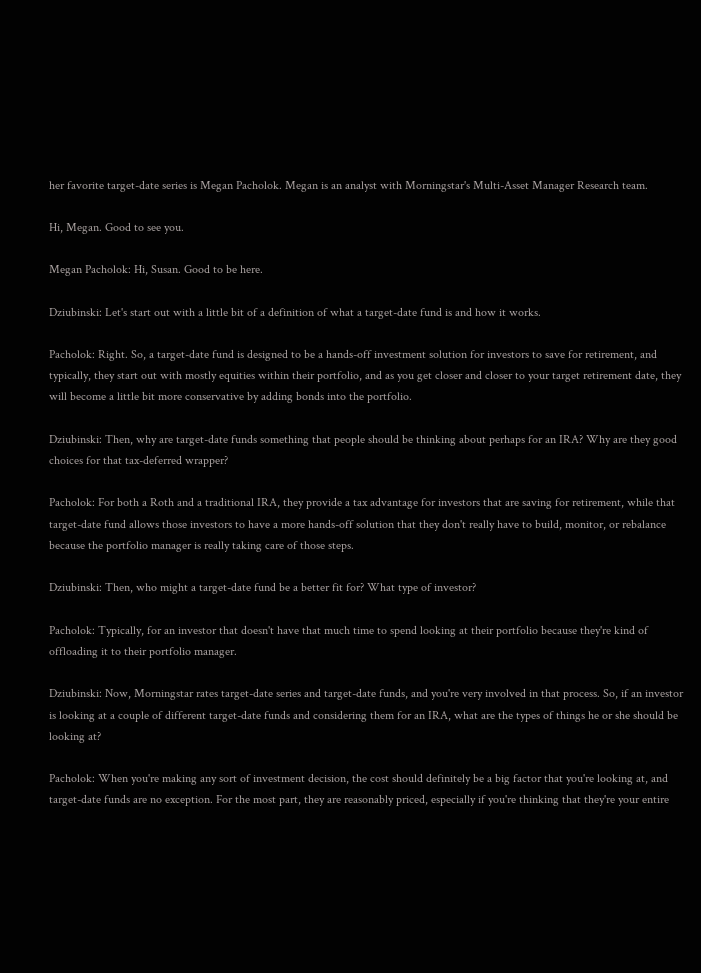her favorite target-date series is Megan Pacholok. Megan is an analyst with Morningstar's Multi-Asset Manager Research team.

Hi, Megan. Good to see you.

Megan Pacholok: Hi, Susan. Good to be here.

Dziubinski: Let's start out with a little bit of a definition of what a target-date fund is and how it works.

Pacholok: Right. So, a target-date fund is designed to be a hands-off investment solution for investors to save for retirement, and typically, they start out with mostly equities within their portfolio, and as you get closer and closer to your target retirement date, they will become a little bit more conservative by adding bonds into the portfolio.

Dziubinski: Then, why are target-date funds something that people should be thinking about perhaps for an IRA? Why are they good choices for that tax-deferred wrapper?

Pacholok: For both a Roth and a traditional IRA, they provide a tax advantage for investors that are saving for retirement, while that target-date fund allows those investors to have a more hands-off solution that they don't really have to build, monitor, or rebalance because the portfolio manager is really taking care of those steps.

Dziubinski: Then, who might a target-date fund be a better fit for? What type of investor?

Pacholok: Typically, for an investor that doesn't have that much time to spend looking at their portfolio because they're kind of offloading it to their portfolio manager.

Dziubinski: Now, Morningstar rates target-date series and target-date funds, and you're very involved in that process. So, if an investor is looking at a couple of different target-date funds and considering them for an IRA, what are the types of things he or she should be looking at?

Pacholok: When you're making any sort of investment decision, the cost should definitely be a big factor that you're looking at, and target-date funds are no exception. For the most part, they are reasonably priced, especially if you're thinking that they're your entire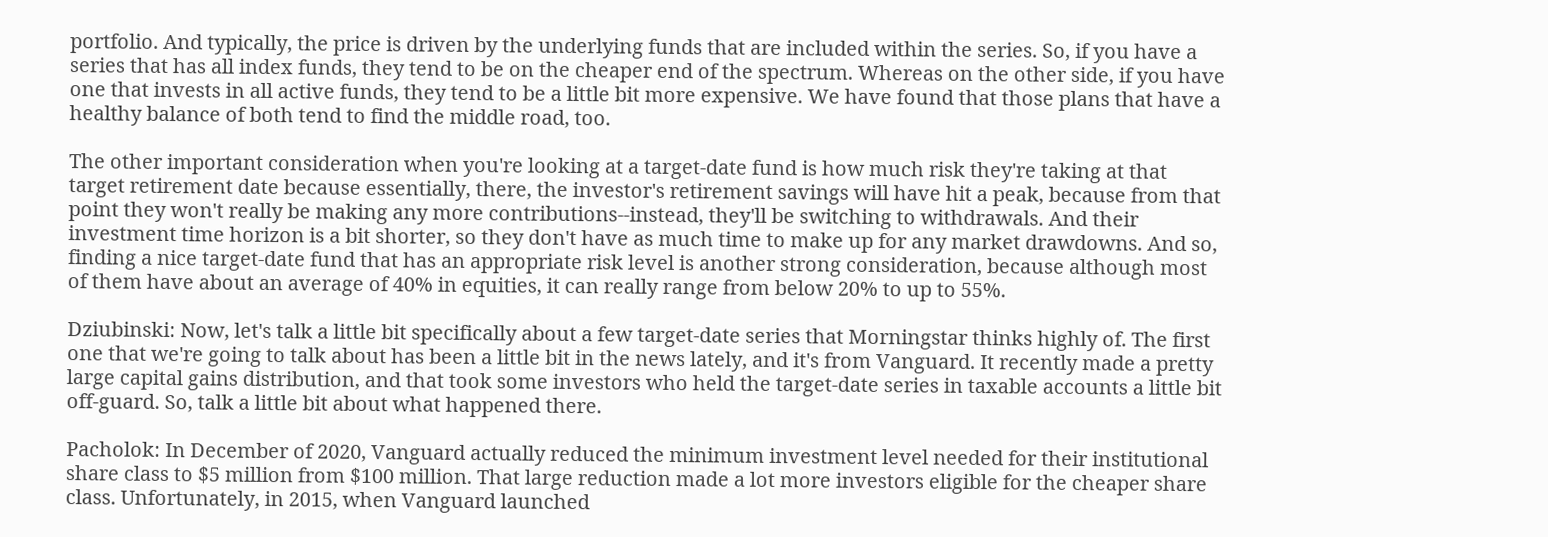portfolio. And typically, the price is driven by the underlying funds that are included within the series. So, if you have a series that has all index funds, they tend to be on the cheaper end of the spectrum. Whereas on the other side, if you have one that invests in all active funds, they tend to be a little bit more expensive. We have found that those plans that have a healthy balance of both tend to find the middle road, too.

The other important consideration when you're looking at a target-date fund is how much risk they're taking at that target retirement date because essentially, there, the investor's retirement savings will have hit a peak, because from that point they won't really be making any more contributions--instead, they'll be switching to withdrawals. And their investment time horizon is a bit shorter, so they don't have as much time to make up for any market drawdowns. And so, finding a nice target-date fund that has an appropriate risk level is another strong consideration, because although most of them have about an average of 40% in equities, it can really range from below 20% to up to 55%.

Dziubinski: Now, let's talk a little bit specifically about a few target-date series that Morningstar thinks highly of. The first one that we're going to talk about has been a little bit in the news lately, and it's from Vanguard. It recently made a pretty large capital gains distribution, and that took some investors who held the target-date series in taxable accounts a little bit off-guard. So, talk a little bit about what happened there.

Pacholok: In December of 2020, Vanguard actually reduced the minimum investment level needed for their institutional share class to $5 million from $100 million. That large reduction made a lot more investors eligible for the cheaper share class. Unfortunately, in 2015, when Vanguard launched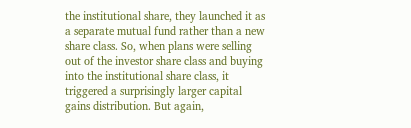the institutional share, they launched it as a separate mutual fund rather than a new share class. So, when plans were selling out of the investor share class and buying into the institutional share class, it triggered a surprisingly larger capital gains distribution. But again,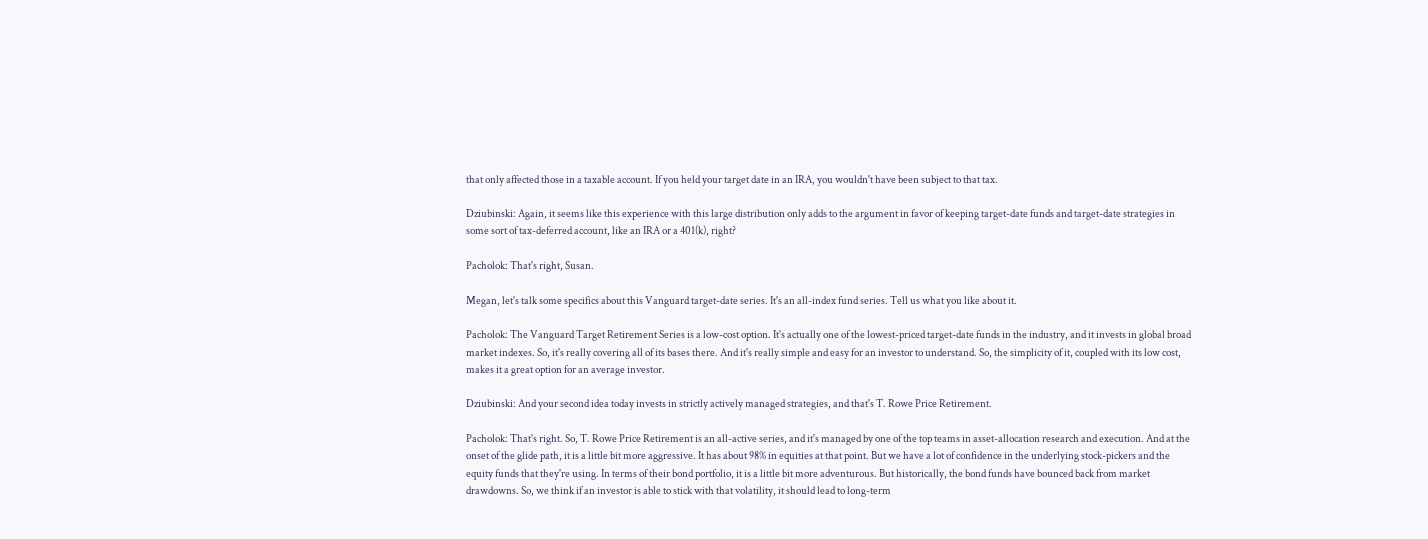that only affected those in a taxable account. If you held your target date in an IRA, you wouldn't have been subject to that tax.

Dziubinski: Again, it seems like this experience with this large distribution only adds to the argument in favor of keeping target-date funds and target-date strategies in some sort of tax-deferred account, like an IRA or a 401(k), right?

Pacholok: That's right, Susan.

Megan, let's talk some specifics about this Vanguard target-date series. It's an all-index fund series. Tell us what you like about it.

Pacholok: The Vanguard Target Retirement Series is a low-cost option. It's actually one of the lowest-priced target-date funds in the industry, and it invests in global broad market indexes. So, it's really covering all of its bases there. And it's really simple and easy for an investor to understand. So, the simplicity of it, coupled with its low cost, makes it a great option for an average investor.

Dziubinski: And your second idea today invests in strictly actively managed strategies, and that's T. Rowe Price Retirement.

Pacholok: That's right. So, T. Rowe Price Retirement is an all-active series, and it's managed by one of the top teams in asset-allocation research and execution. And at the onset of the glide path, it is a little bit more aggressive. It has about 98% in equities at that point. But we have a lot of confidence in the underlying stock-pickers and the equity funds that they're using. In terms of their bond portfolio, it is a little bit more adventurous. But historically, the bond funds have bounced back from market drawdowns. So, we think if an investor is able to stick with that volatility, it should lead to long-term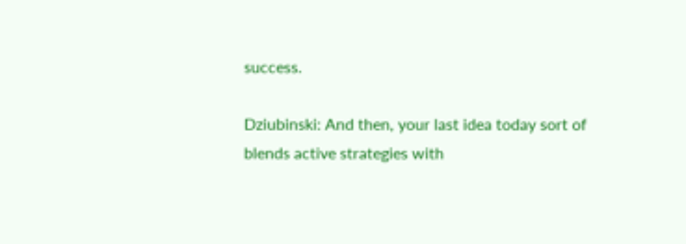success.

Dziubinski: And then, your last idea today sort of blends active strategies with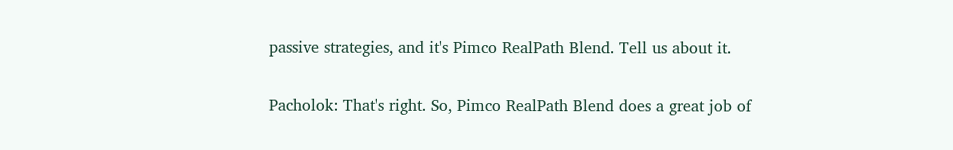passive strategies, and it's Pimco RealPath Blend. Tell us about it.

Pacholok: That's right. So, Pimco RealPath Blend does a great job of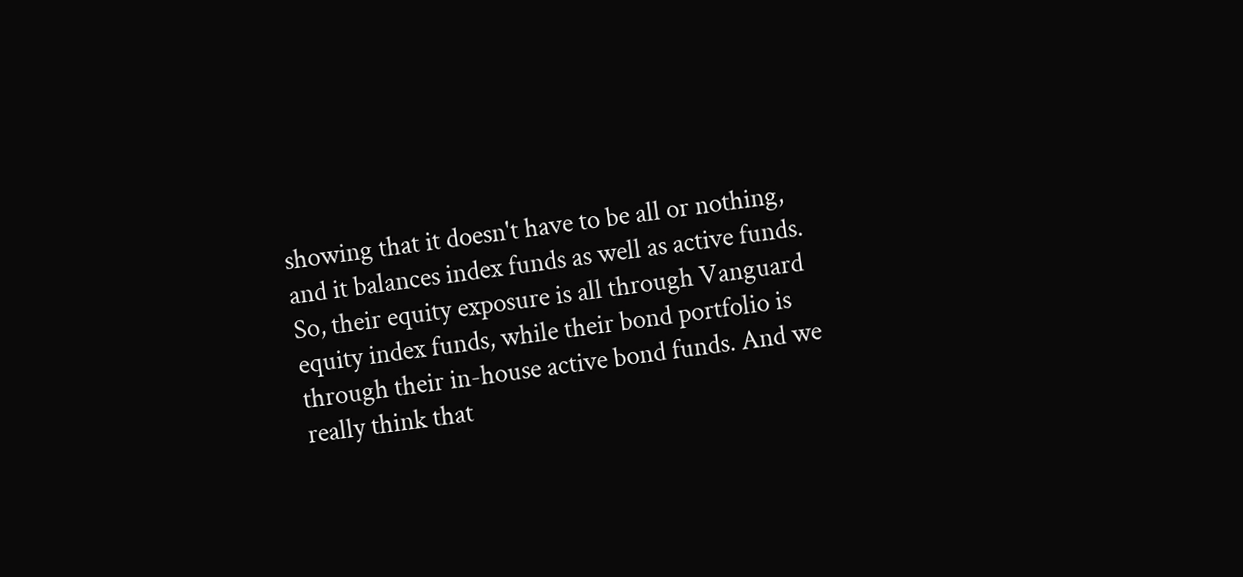showing that it doesn't have to be all or nothing, and it balances index funds as well as active funds. So, their equity exposure is all through Vanguard equity index funds, while their bond portfolio is through their in-house active bond funds. And we really think that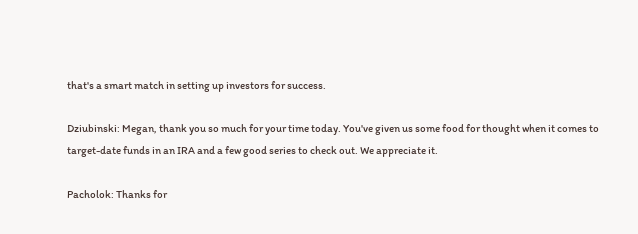that's a smart match in setting up investors for success.

Dziubinski: Megan, thank you so much for your time today. You've given us some food for thought when it comes to target-date funds in an IRA and a few good series to check out. We appreciate it.

Pacholok: Thanks for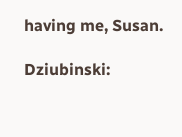having me, Susan.

Dziubinski: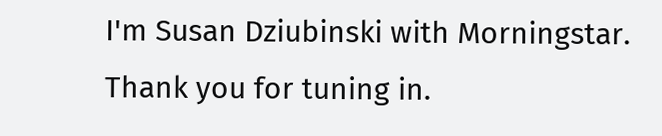I'm Susan Dziubinski with Morningstar. Thank you for tuning in.